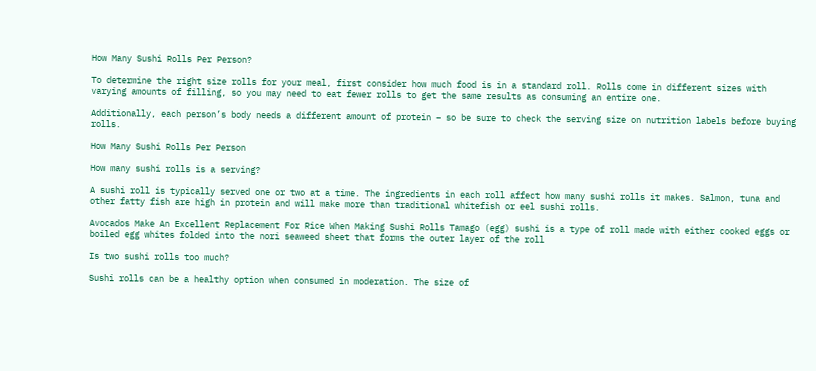How Many Sushi Rolls Per Person?

To determine the right size rolls for your meal, first consider how much food is in a standard roll. Rolls come in different sizes with varying amounts of filling, so you may need to eat fewer rolls to get the same results as consuming an entire one.

Additionally, each person’s body needs a different amount of protein – so be sure to check the serving size on nutrition labels before buying rolls.

How Many Sushi Rolls Per Person

How many sushi rolls is a serving?

A sushi roll is typically served one or two at a time. The ingredients in each roll affect how many sushi rolls it makes. Salmon, tuna and other fatty fish are high in protein and will make more than traditional whitefish or eel sushi rolls.

Avocados Make An Excellent Replacement For Rice When Making Sushi Rolls Tamago (egg) sushi is a type of roll made with either cooked eggs or boiled egg whites folded into the nori seaweed sheet that forms the outer layer of the roll

Is two sushi rolls too much?

Sushi rolls can be a healthy option when consumed in moderation. The size of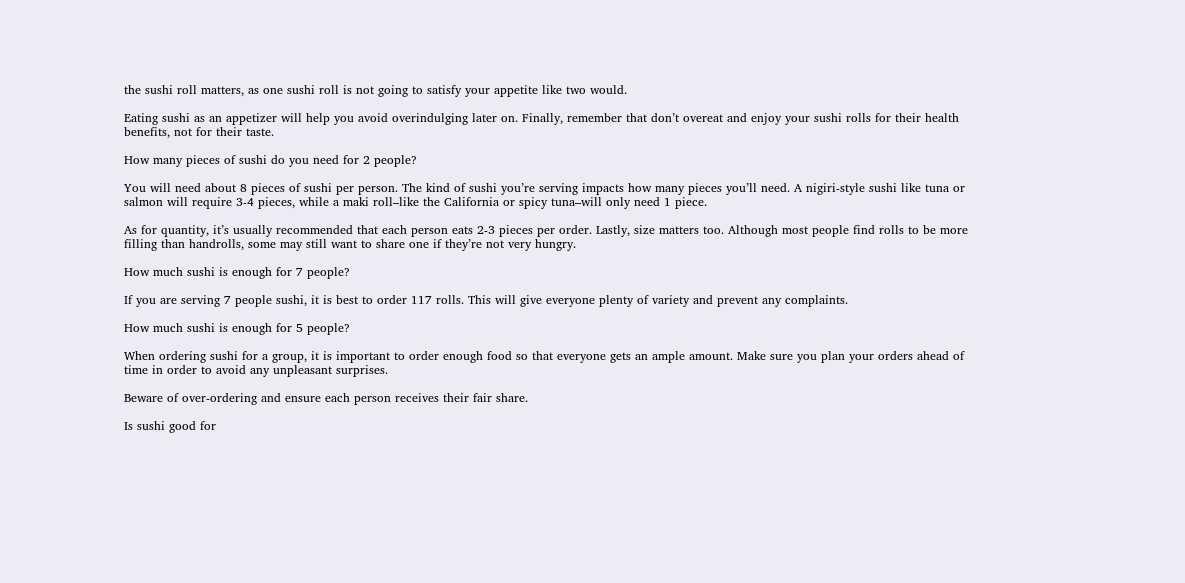the sushi roll matters, as one sushi roll is not going to satisfy your appetite like two would.

Eating sushi as an appetizer will help you avoid overindulging later on. Finally, remember that don’t overeat and enjoy your sushi rolls for their health benefits, not for their taste.

How many pieces of sushi do you need for 2 people?

You will need about 8 pieces of sushi per person. The kind of sushi you’re serving impacts how many pieces you’ll need. A nigiri-style sushi like tuna or salmon will require 3-4 pieces, while a maki roll–like the California or spicy tuna–will only need 1 piece.

As for quantity, it’s usually recommended that each person eats 2-3 pieces per order. Lastly, size matters too. Although most people find rolls to be more filling than handrolls, some may still want to share one if they’re not very hungry.

How much sushi is enough for 7 people?

If you are serving 7 people sushi, it is best to order 117 rolls. This will give everyone plenty of variety and prevent any complaints.

How much sushi is enough for 5 people?

When ordering sushi for a group, it is important to order enough food so that everyone gets an ample amount. Make sure you plan your orders ahead of time in order to avoid any unpleasant surprises.

Beware of over-ordering and ensure each person receives their fair share.

Is sushi good for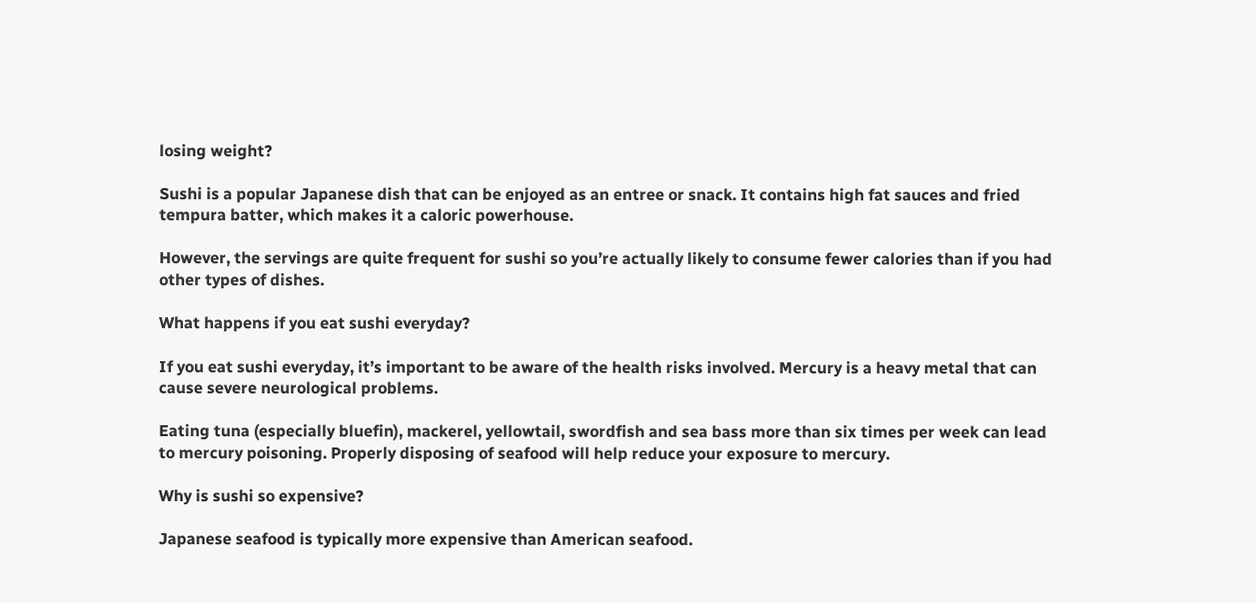losing weight?

Sushi is a popular Japanese dish that can be enjoyed as an entree or snack. It contains high fat sauces and fried tempura batter, which makes it a caloric powerhouse.

However, the servings are quite frequent for sushi so you’re actually likely to consume fewer calories than if you had other types of dishes.

What happens if you eat sushi everyday?

If you eat sushi everyday, it’s important to be aware of the health risks involved. Mercury is a heavy metal that can cause severe neurological problems.

Eating tuna (especially bluefin), mackerel, yellowtail, swordfish and sea bass more than six times per week can lead to mercury poisoning. Properly disposing of seafood will help reduce your exposure to mercury.

Why is sushi so expensive?

Japanese seafood is typically more expensive than American seafood.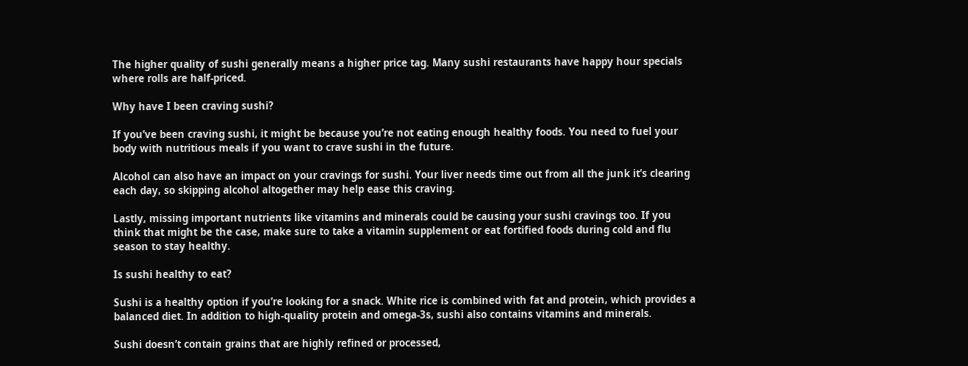The higher quality of sushi generally means a higher price tag. Many sushi restaurants have happy hour specials where rolls are half-priced.

Why have I been craving sushi?

If you’ve been craving sushi, it might be because you’re not eating enough healthy foods. You need to fuel your body with nutritious meals if you want to crave sushi in the future.

Alcohol can also have an impact on your cravings for sushi. Your liver needs time out from all the junk it’s clearing each day, so skipping alcohol altogether may help ease this craving.

Lastly, missing important nutrients like vitamins and minerals could be causing your sushi cravings too. If you think that might be the case, make sure to take a vitamin supplement or eat fortified foods during cold and flu season to stay healthy.

Is sushi healthy to eat?

Sushi is a healthy option if you’re looking for a snack. White rice is combined with fat and protein, which provides a balanced diet. In addition to high-quality protein and omega-3s, sushi also contains vitamins and minerals.

Sushi doesn’t contain grains that are highly refined or processed,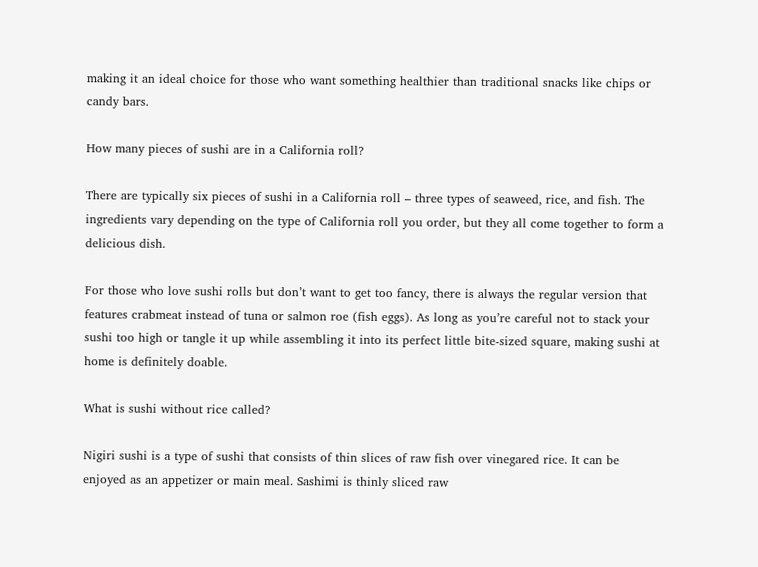making it an ideal choice for those who want something healthier than traditional snacks like chips or candy bars.

How many pieces of sushi are in a California roll?

There are typically six pieces of sushi in a California roll – three types of seaweed, rice, and fish. The ingredients vary depending on the type of California roll you order, but they all come together to form a delicious dish.

For those who love sushi rolls but don’t want to get too fancy, there is always the regular version that features crabmeat instead of tuna or salmon roe (fish eggs). As long as you’re careful not to stack your sushi too high or tangle it up while assembling it into its perfect little bite-sized square, making sushi at home is definitely doable.

What is sushi without rice called?

Nigiri sushi is a type of sushi that consists of thin slices of raw fish over vinegared rice. It can be enjoyed as an appetizer or main meal. Sashimi is thinly sliced raw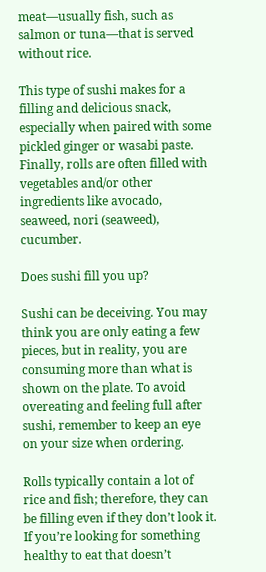meat—usually fish, such as salmon or tuna—that is served without rice.

This type of sushi makes for a filling and delicious snack, especially when paired with some pickled ginger or wasabi paste. Finally, rolls are often filled with vegetables and/or other ingredients like avocado, seaweed, nori (seaweed), cucumber.

Does sushi fill you up?

Sushi can be deceiving. You may think you are only eating a few pieces, but in reality, you are consuming more than what is shown on the plate. To avoid overeating and feeling full after sushi, remember to keep an eye on your size when ordering.

Rolls typically contain a lot of rice and fish; therefore, they can be filling even if they don’t look it. If you’re looking for something healthy to eat that doesn’t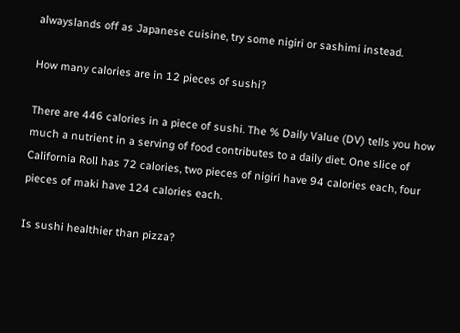alwayslands off as Japanese cuisine, try some nigiri or sashimi instead.

How many calories are in 12 pieces of sushi?

There are 446 calories in a piece of sushi. The % Daily Value (DV) tells you how much a nutrient in a serving of food contributes to a daily diet. One slice of California Roll has 72 calories, two pieces of nigiri have 94 calories each, four pieces of maki have 124 calories each.

Is sushi healthier than pizza?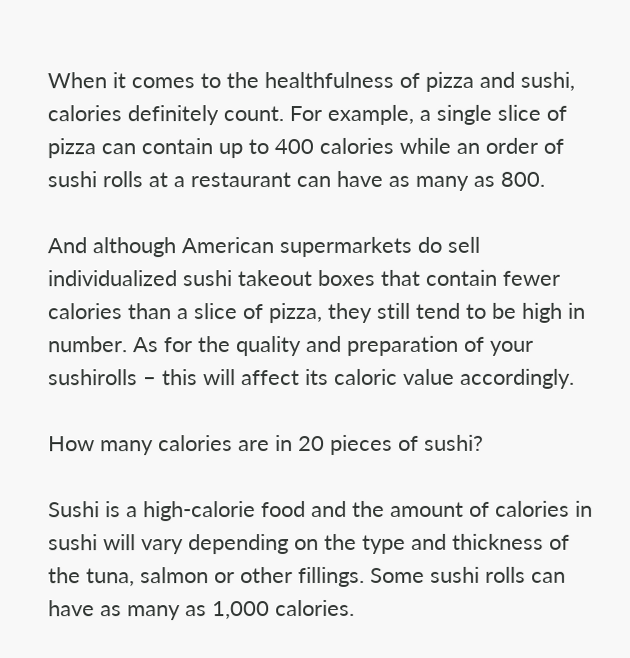When it comes to the healthfulness of pizza and sushi, calories definitely count. For example, a single slice of pizza can contain up to 400 calories while an order of sushi rolls at a restaurant can have as many as 800.

And although American supermarkets do sell individualized sushi takeout boxes that contain fewer calories than a slice of pizza, they still tend to be high in number. As for the quality and preparation of your sushirolls – this will affect its caloric value accordingly.

How many calories are in 20 pieces of sushi?

Sushi is a high-calorie food and the amount of calories in sushi will vary depending on the type and thickness of the tuna, salmon or other fillings. Some sushi rolls can have as many as 1,000 calories.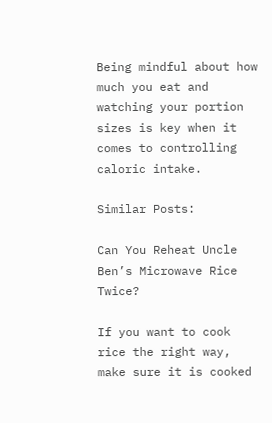Being mindful about how much you eat and watching your portion sizes is key when it comes to controlling caloric intake.

Similar Posts:

Can You Reheat Uncle Ben’s Microwave Rice Twice?

If you want to cook rice the right way, make sure it is cooked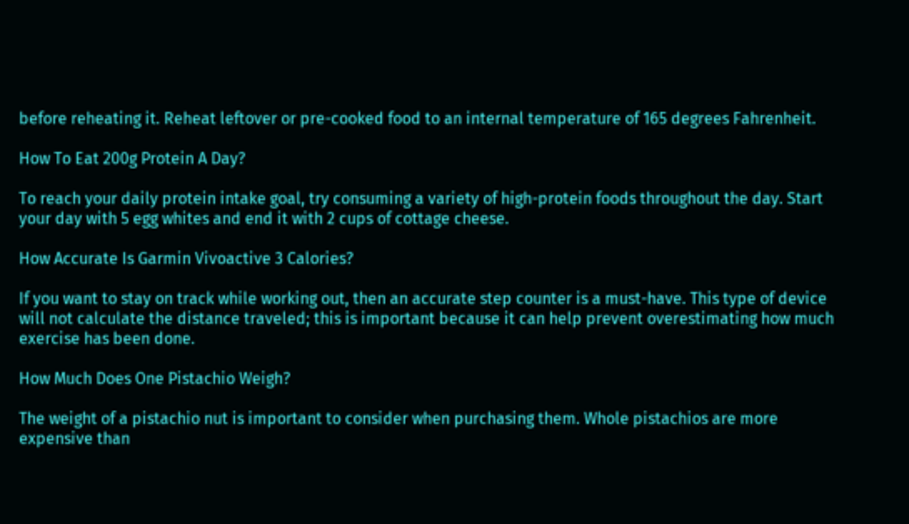before reheating it. Reheat leftover or pre-cooked food to an internal temperature of 165 degrees Fahrenheit.

How To Eat 200g Protein A Day?

To reach your daily protein intake goal, try consuming a variety of high-protein foods throughout the day. Start your day with 5 egg whites and end it with 2 cups of cottage cheese.

How Accurate Is Garmin Vivoactive 3 Calories?

If you want to stay on track while working out, then an accurate step counter is a must-have. This type of device will not calculate the distance traveled; this is important because it can help prevent overestimating how much exercise has been done.

How Much Does One Pistachio Weigh?

The weight of a pistachio nut is important to consider when purchasing them. Whole pistachios are more expensive than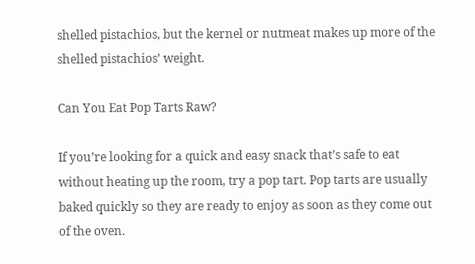shelled pistachios, but the kernel or nutmeat makes up more of the shelled pistachios’ weight.

Can You Eat Pop Tarts Raw?

If you’re looking for a quick and easy snack that’s safe to eat without heating up the room, try a pop tart. Pop tarts are usually baked quickly so they are ready to enjoy as soon as they come out of the oven.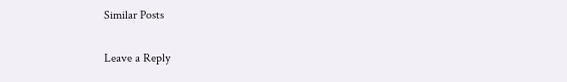Similar Posts

Leave a Reply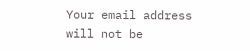Your email address will not be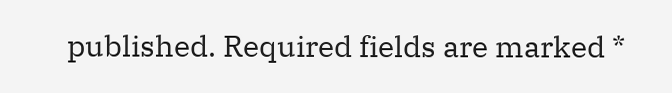published. Required fields are marked *